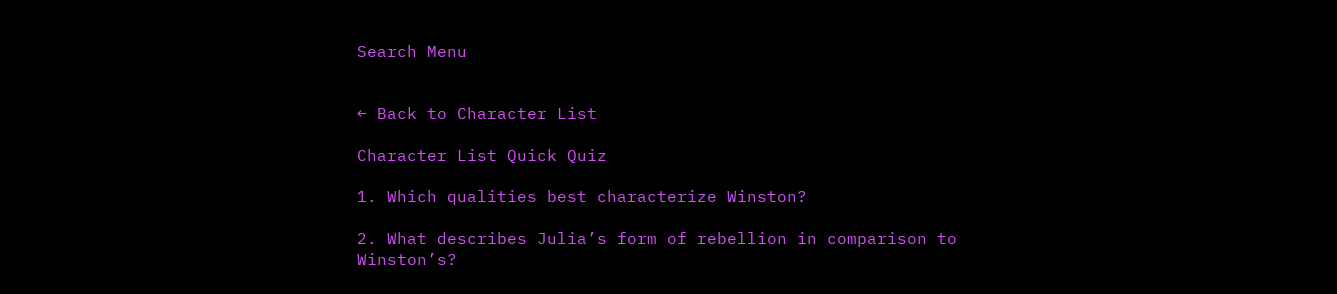Search Menu


← Back to Character List

Character List Quick Quiz

1. Which qualities best characterize Winston?

2. What describes Julia’s form of rebellion in comparison to Winston’s?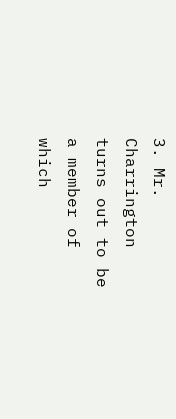3. Mr. Charrington turns out to be a member of which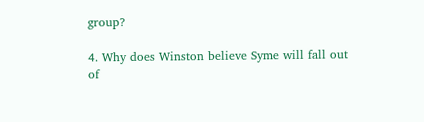group?

4. Why does Winston believe Syme will fall out of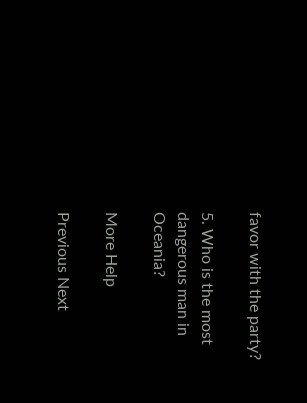favor with the party?

5. Who is the most dangerous man in Oceania?

More Help

Previous Next